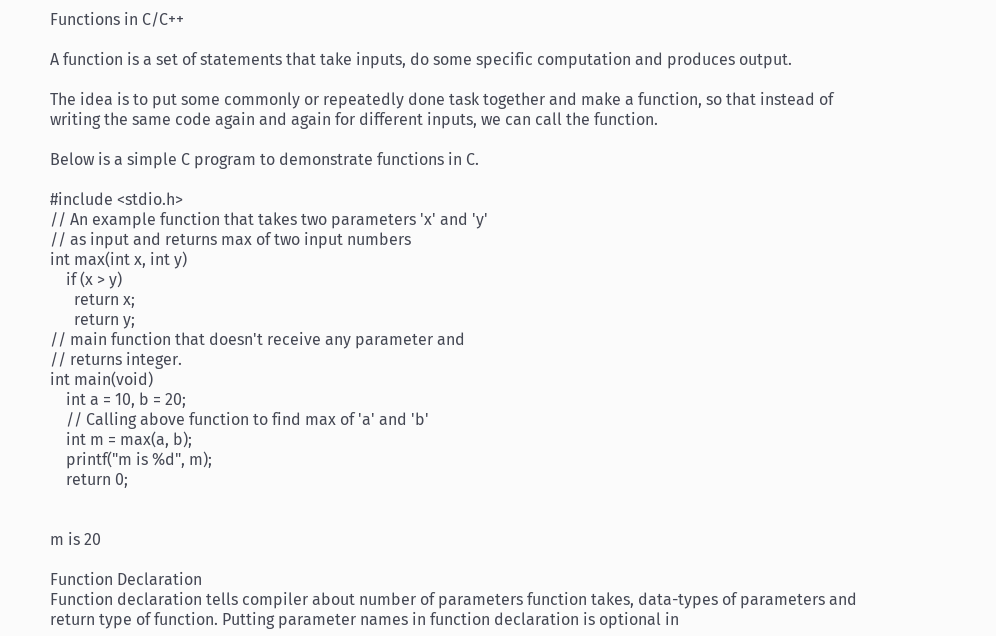Functions in C/C++

A function is a set of statements that take inputs, do some specific computation and produces output.

The idea is to put some commonly or repeatedly done task together and make a function, so that instead of writing the same code again and again for different inputs, we can call the function.

Below is a simple C program to demonstrate functions in C.

#include <stdio.h>
// An example function that takes two parameters 'x' and 'y'
// as input and returns max of two input numbers
int max(int x, int y)
    if (x > y)
      return x;
      return y;
// main function that doesn't receive any parameter and
// returns integer.
int main(void)
    int a = 10, b = 20;
    // Calling above function to find max of 'a' and 'b'
    int m = max(a, b);
    printf("m is %d", m);
    return 0;


m is 20

Function Declaration
Function declaration tells compiler about number of parameters function takes, data-types of parameters and return type of function. Putting parameter names in function declaration is optional in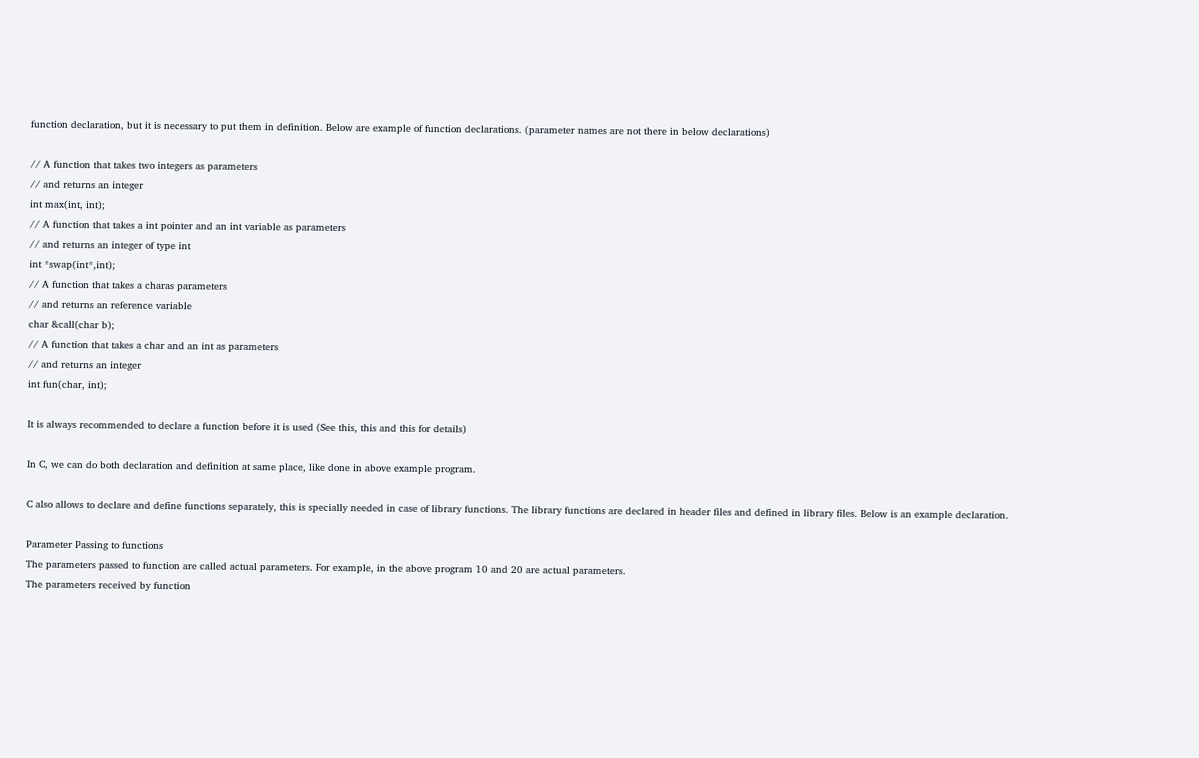function declaration, but it is necessary to put them in definition. Below are example of function declarations. (parameter names are not there in below declarations)

// A function that takes two integers as parameters
// and returns an integer
int max(int, int);
// A function that takes a int pointer and an int variable as parameters
// and returns an integer of type int
int *swap(int*,int);
// A function that takes a charas parameters
// and returns an reference variable
char &call(char b);
// A function that takes a char and an int as parameters
// and returns an integer
int fun(char, int);

It is always recommended to declare a function before it is used (See this, this and this for details)

In C, we can do both declaration and definition at same place, like done in above example program.

C also allows to declare and define functions separately, this is specially needed in case of library functions. The library functions are declared in header files and defined in library files. Below is an example declaration.

Parameter Passing to functions
The parameters passed to function are called actual parameters. For example, in the above program 10 and 20 are actual parameters.
The parameters received by function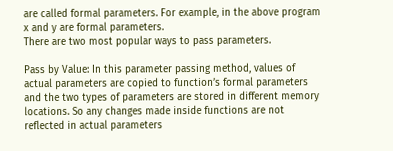are called formal parameters. For example, in the above program x and y are formal parameters.
There are two most popular ways to pass parameters.

Pass by Value: In this parameter passing method, values of actual parameters are copied to function’s formal parameters and the two types of parameters are stored in different memory locations. So any changes made inside functions are not reflected in actual parameters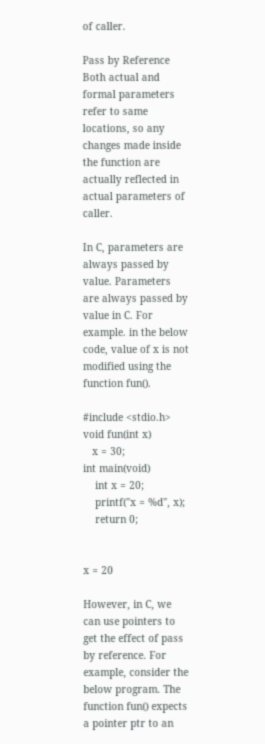of caller.

Pass by Reference Both actual and formal parameters refer to same locations, so any changes made inside the function are actually reflected in actual parameters of caller.

In C, parameters are always passed by value. Parameters are always passed by value in C. For example. in the below code, value of x is not modified using the function fun().

#include <stdio.h>
void fun(int x)
   x = 30;
int main(void)
    int x = 20;
    printf("x = %d", x);
    return 0;


x = 20

However, in C, we can use pointers to get the effect of pass by reference. For example, consider the below program. The function fun() expects a pointer ptr to an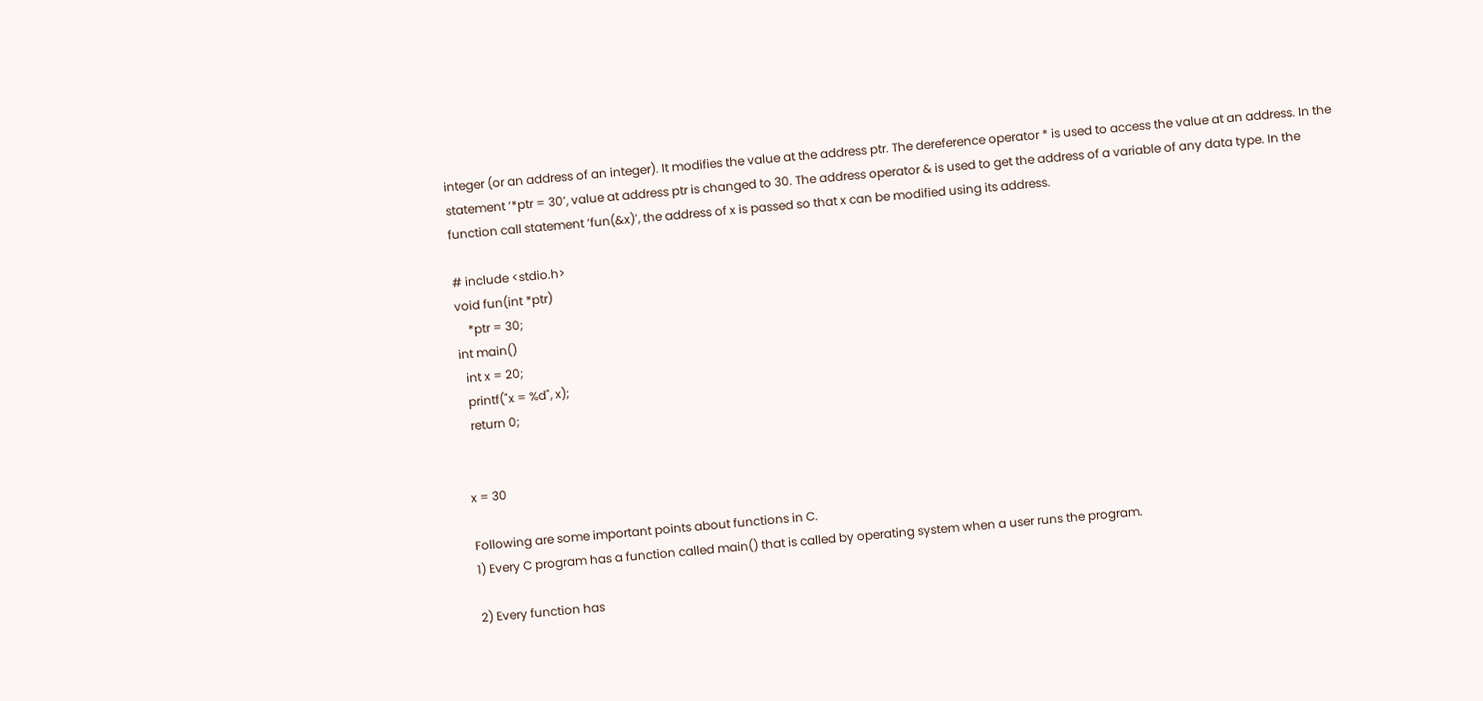integer (or an address of an integer). It modifies the value at the address ptr. The dereference operator * is used to access the value at an address. In the statement ‘*ptr = 30’, value at address ptr is changed to 30. The address operator & is used to get the address of a variable of any data type. In the function call statement ‘fun(&x)’, the address of x is passed so that x can be modified using its address.

# include <stdio.h>
void fun(int *ptr)
    *ptr = 30;
int main()
  int x = 20;
  printf("x = %d", x);
  return 0;


x = 30

Following are some important points about functions in C.
1) Every C program has a function called main() that is called by operating system when a user runs the program.

2) Every function has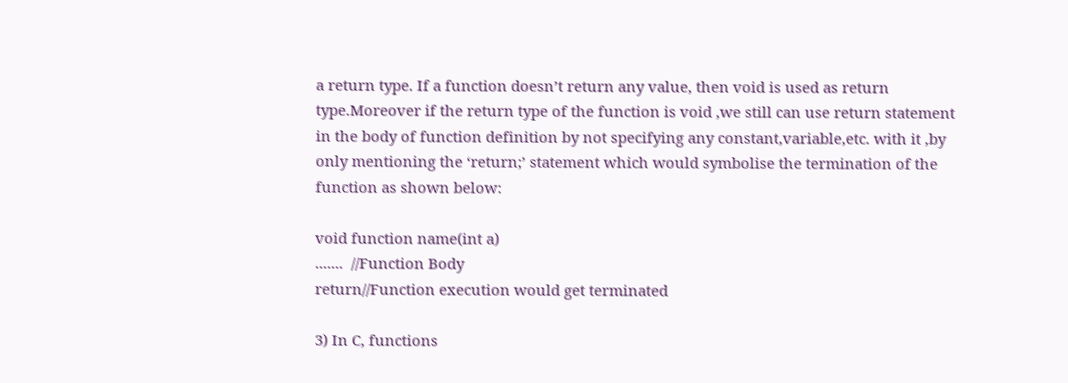a return type. If a function doesn’t return any value, then void is used as return type.Moreover if the return type of the function is void ,we still can use return statement in the body of function definition by not specifying any constant,variable,etc. with it ,by only mentioning the ‘return;’ statement which would symbolise the termination of the function as shown below:

void function name(int a)
.......  //Function Body
return//Function execution would get terminated

3) In C, functions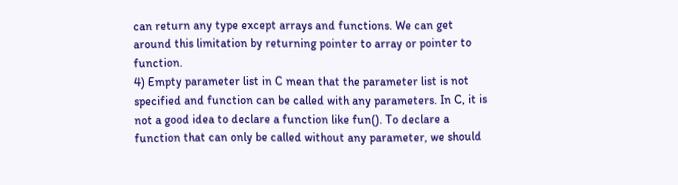can return any type except arrays and functions. We can get around this limitation by returning pointer to array or pointer to function.
4) Empty parameter list in C mean that the parameter list is not specified and function can be called with any parameters. In C, it is not a good idea to declare a function like fun(). To declare a function that can only be called without any parameter, we should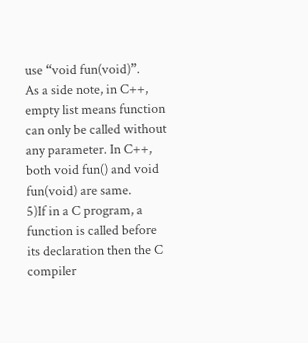use “void fun(void)”.
As a side note, in C++, empty list means function can only be called without any parameter. In C++, both void fun() and void fun(void) are same.
5)If in a C program, a function is called before its declaration then the C compiler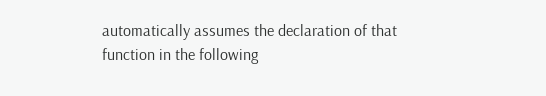automatically assumes the declaration of that function in the following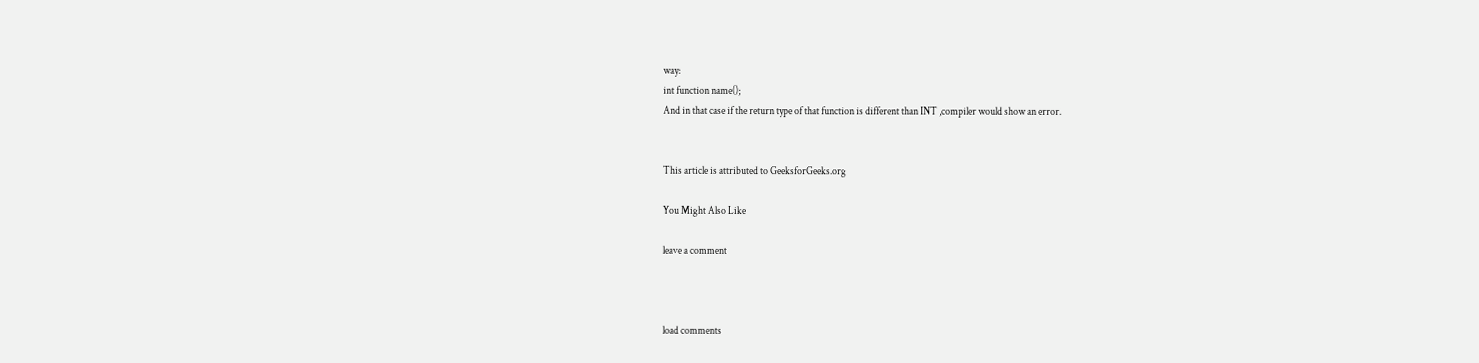way:
int function name();
And in that case if the return type of that function is different than INT ,compiler would show an error.


This article is attributed to GeeksforGeeks.org

You Might Also Like

leave a comment



load comments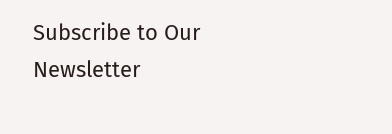Subscribe to Our Newsletter